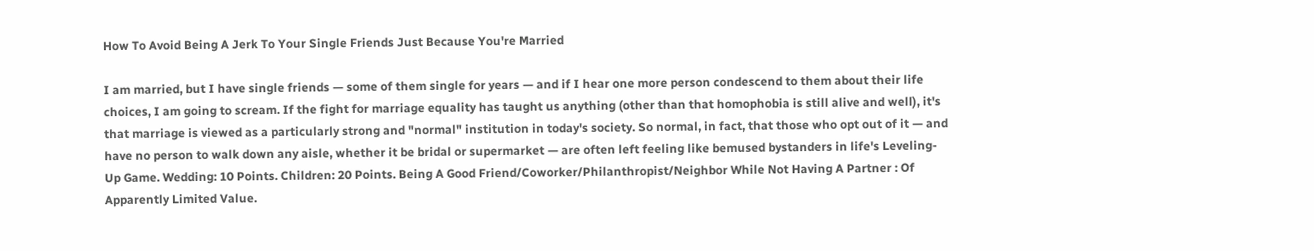How To Avoid Being A Jerk To Your Single Friends Just Because You're Married

I am married, but I have single friends — some of them single for years — and if I hear one more person condescend to them about their life choices, I am going to scream. If the fight for marriage equality has taught us anything (other than that homophobia is still alive and well), it's that marriage is viewed as a particularly strong and "normal" institution in today's society. So normal, in fact, that those who opt out of it — and have no person to walk down any aisle, whether it be bridal or supermarket — are often left feeling like bemused bystanders in life's Leveling-Up Game. Wedding: 10 Points. Children: 20 Points. Being A Good Friend/Coworker/Philanthropist/Neighbor While Not Having A Partner : Of Apparently Limited Value.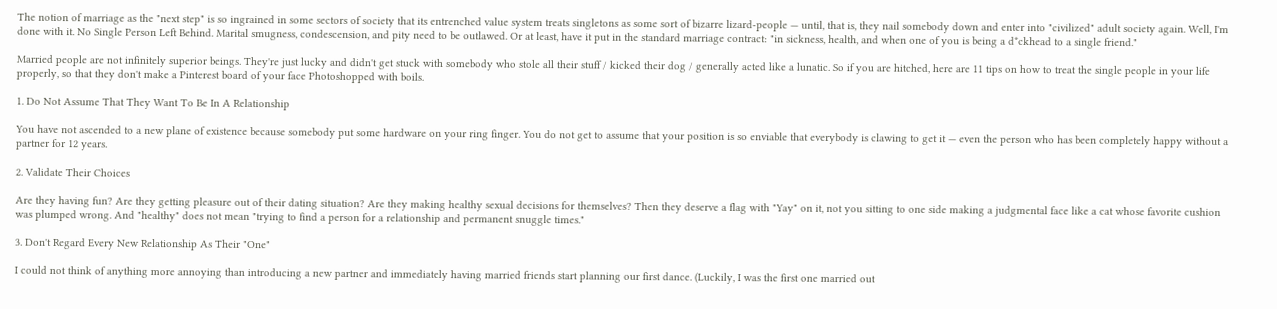The notion of marriage as the "next step" is so ingrained in some sectors of society that its entrenched value system treats singletons as some sort of bizarre lizard-people — until, that is, they nail somebody down and enter into "civilized" adult society again. Well, I'm done with it. No Single Person Left Behind. Marital smugness, condescension, and pity need to be outlawed. Or at least, have it put in the standard marriage contract: "in sickness, health, and when one of you is being a d*ckhead to a single friend."

Married people are not infinitely superior beings. They're just lucky and didn't get stuck with somebody who stole all their stuff / kicked their dog / generally acted like a lunatic. So if you are hitched, here are 11 tips on how to treat the single people in your life properly, so that they don't make a Pinterest board of your face Photoshopped with boils.

1. Do Not Assume That They Want To Be In A Relationship

You have not ascended to a new plane of existence because somebody put some hardware on your ring finger. You do not get to assume that your position is so enviable that everybody is clawing to get it — even the person who has been completely happy without a partner for 12 years.

2. Validate Their Choices

Are they having fun? Are they getting pleasure out of their dating situation? Are they making healthy sexual decisions for themselves? Then they deserve a flag with "Yay" on it, not you sitting to one side making a judgmental face like a cat whose favorite cushion was plumped wrong. And "healthy" does not mean "trying to find a person for a relationship and permanent snuggle times."

3. Don't Regard Every New Relationship As Their "One"

I could not think of anything more annoying than introducing a new partner and immediately having married friends start planning our first dance. (Luckily, I was the first one married out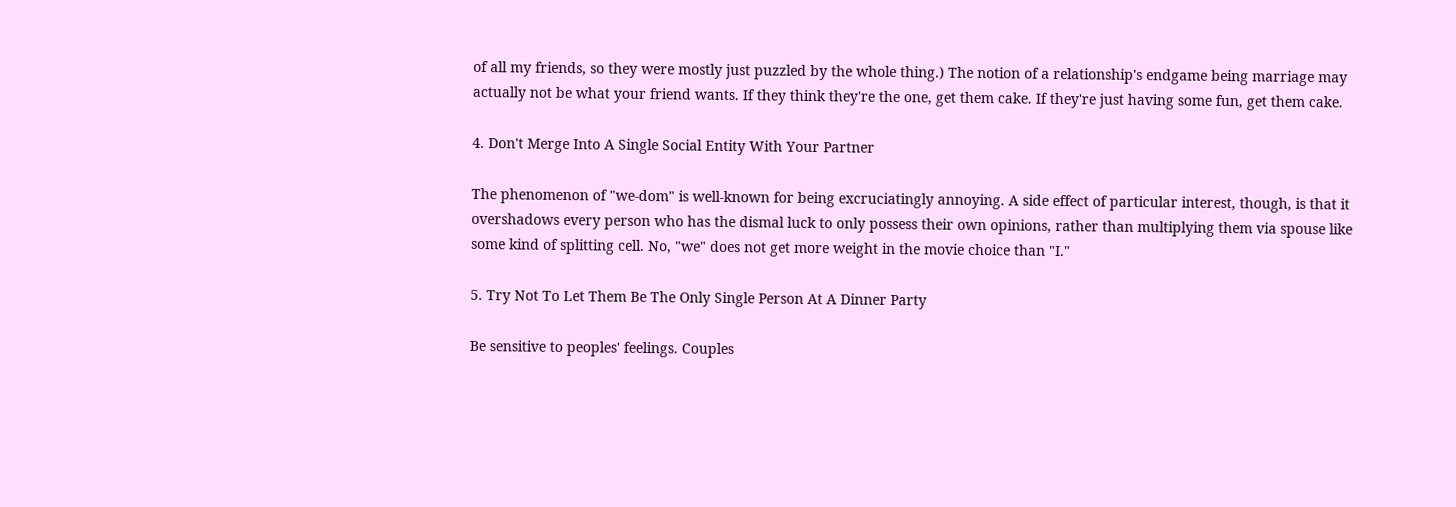of all my friends, so they were mostly just puzzled by the whole thing.) The notion of a relationship's endgame being marriage may actually not be what your friend wants. If they think they're the one, get them cake. If they're just having some fun, get them cake.

4. Don't Merge Into A Single Social Entity With Your Partner

The phenomenon of "we-dom" is well-known for being excruciatingly annoying. A side effect of particular interest, though, is that it overshadows every person who has the dismal luck to only possess their own opinions, rather than multiplying them via spouse like some kind of splitting cell. No, "we" does not get more weight in the movie choice than "I."

5. Try Not To Let Them Be The Only Single Person At A Dinner Party

Be sensitive to peoples' feelings. Couples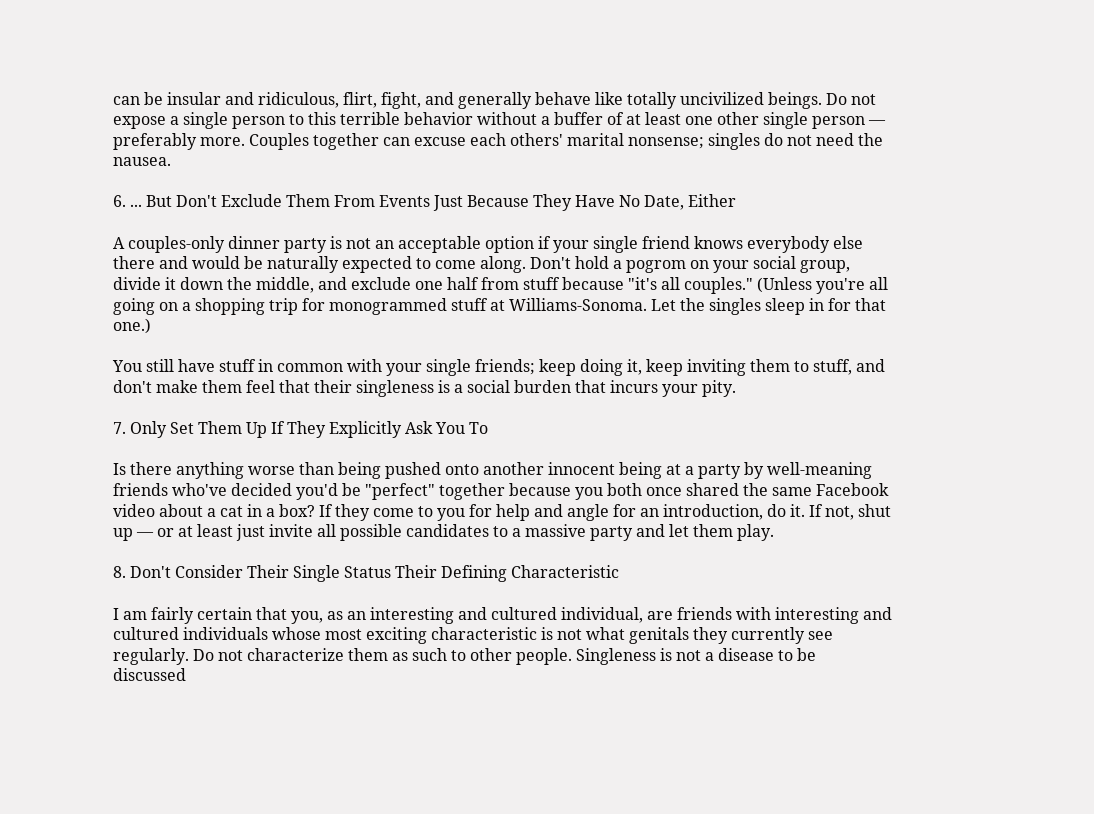can be insular and ridiculous, flirt, fight, and generally behave like totally uncivilized beings. Do not expose a single person to this terrible behavior without a buffer of at least one other single person — preferably more. Couples together can excuse each others' marital nonsense; singles do not need the nausea.

6. ... But Don't Exclude Them From Events Just Because They Have No Date, Either

A couples-only dinner party is not an acceptable option if your single friend knows everybody else there and would be naturally expected to come along. Don't hold a pogrom on your social group, divide it down the middle, and exclude one half from stuff because "it's all couples." (Unless you're all going on a shopping trip for monogrammed stuff at Williams-Sonoma. Let the singles sleep in for that one.)

You still have stuff in common with your single friends; keep doing it, keep inviting them to stuff, and don't make them feel that their singleness is a social burden that incurs your pity.

7. Only Set Them Up If They Explicitly Ask You To

Is there anything worse than being pushed onto another innocent being at a party by well-meaning friends who've decided you'd be "perfect" together because you both once shared the same Facebook video about a cat in a box? If they come to you for help and angle for an introduction, do it. If not, shut up — or at least just invite all possible candidates to a massive party and let them play.

8. Don't Consider Their Single Status Their Defining Characteristic

I am fairly certain that you, as an interesting and cultured individual, are friends with interesting and cultured individuals whose most exciting characteristic is not what genitals they currently see regularly. Do not characterize them as such to other people. Singleness is not a disease to be discussed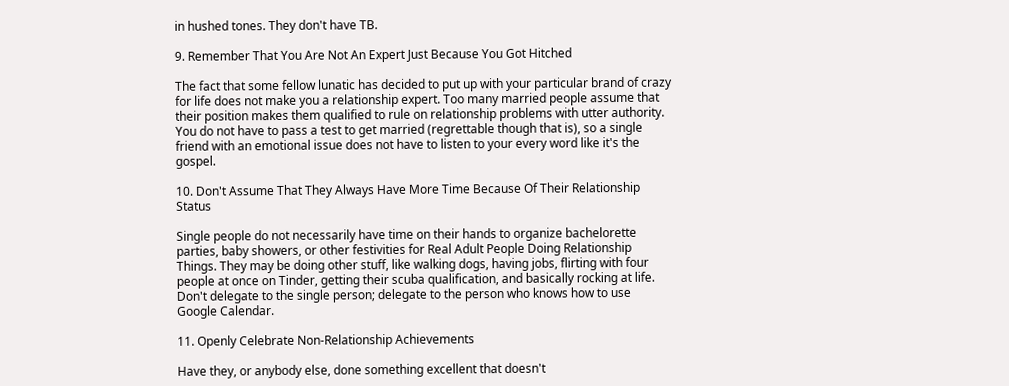in hushed tones. They don't have TB.

9. Remember That You Are Not An Expert Just Because You Got Hitched

The fact that some fellow lunatic has decided to put up with your particular brand of crazy for life does not make you a relationship expert. Too many married people assume that their position makes them qualified to rule on relationship problems with utter authority. You do not have to pass a test to get married (regrettable though that is), so a single friend with an emotional issue does not have to listen to your every word like it's the gospel.

10. Don't Assume That They Always Have More Time Because Of Their Relationship Status

Single people do not necessarily have time on their hands to organize bachelorette parties, baby showers, or other festivities for Real Adult People Doing Relationship Things. They may be doing other stuff, like walking dogs, having jobs, flirting with four people at once on Tinder, getting their scuba qualification, and basically rocking at life. Don't delegate to the single person; delegate to the person who knows how to use Google Calendar.

11. Openly Celebrate Non-Relationship Achievements

Have they, or anybody else, done something excellent that doesn't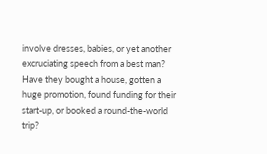involve dresses, babies, or yet another excruciating speech from a best man? Have they bought a house, gotten a huge promotion, found funding for their start-up, or booked a round-the-world trip?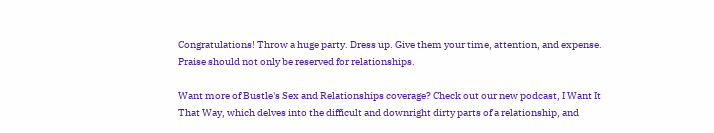Congratulations! Throw a huge party. Dress up. Give them your time, attention, and expense. Praise should not only be reserved for relationships.

Want more of Bustle's Sex and Relationships coverage? Check out our new podcast, I Want It That Way, which delves into the difficult and downright dirty parts of a relationship, and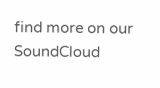find more on our SoundCloud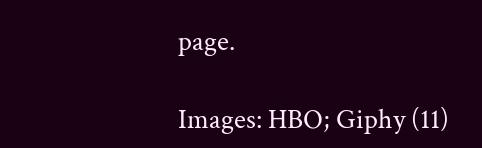page.

Images: HBO; Giphy (11)